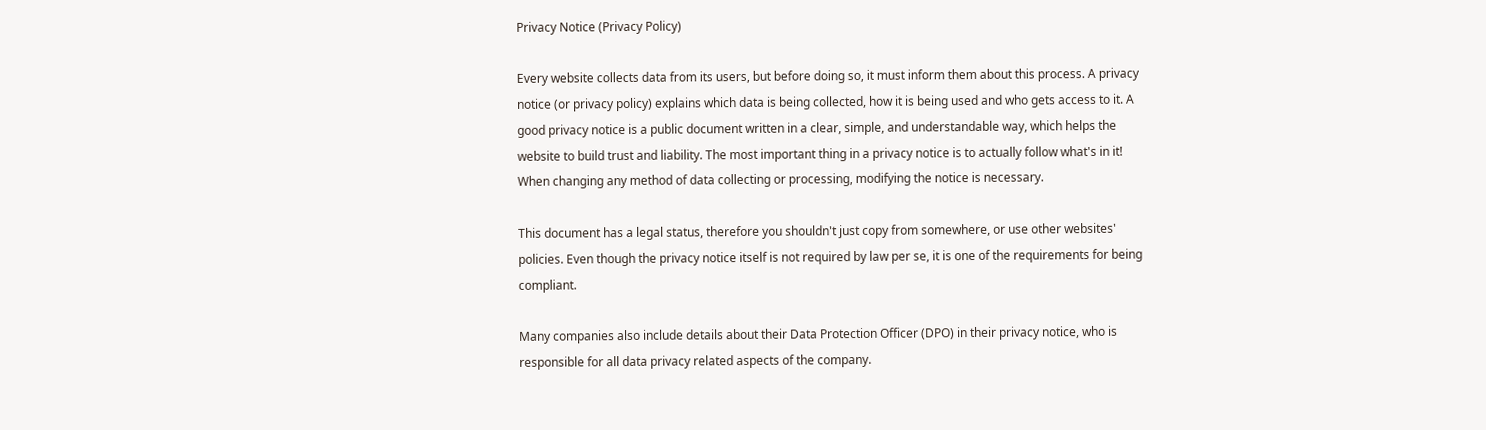Privacy Notice (Privacy Policy)

Every website collects data from its users, but before doing so, it must inform them about this process. A privacy notice (or privacy policy) explains which data is being collected, how it is being used and who gets access to it. A good privacy notice is a public document written in a clear, simple, and understandable way, which helps the website to build trust and liability. The most important thing in a privacy notice is to actually follow what's in it! When changing any method of data collecting or processing, modifying the notice is necessary.

This document has a legal status, therefore you shouldn't just copy from somewhere, or use other websites' policies. Even though the privacy notice itself is not required by law per se, it is one of the requirements for being compliant.

Many companies also include details about their Data Protection Officer (DPO) in their privacy notice, who is responsible for all data privacy related aspects of the company.